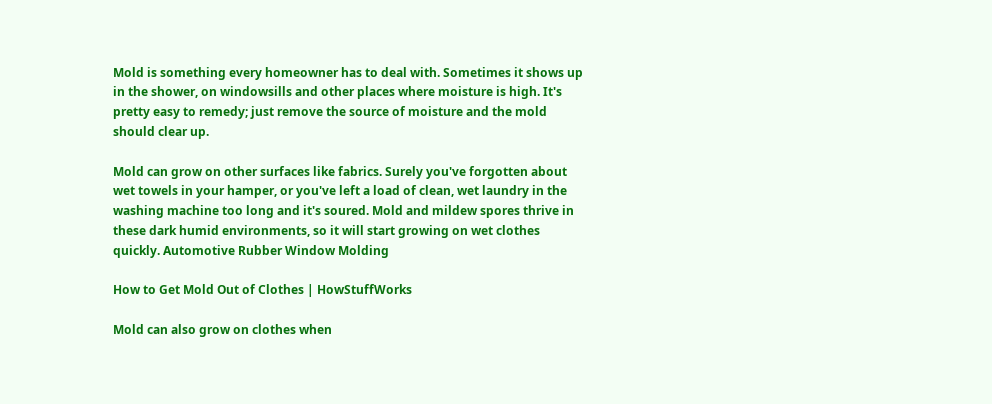Mold is something every homeowner has to deal with. Sometimes it shows up in the shower, on windowsills and other places where moisture is high. It's pretty easy to remedy; just remove the source of moisture and the mold should clear up.

Mold can grow on other surfaces like fabrics. Surely you've forgotten about wet towels in your hamper, or you've left a load of clean, wet laundry in the washing machine too long and it's soured. Mold and mildew spores thrive in these dark humid environments, so it will start growing on wet clothes quickly. Automotive Rubber Window Molding

How to Get Mold Out of Clothes | HowStuffWorks

Mold can also grow on clothes when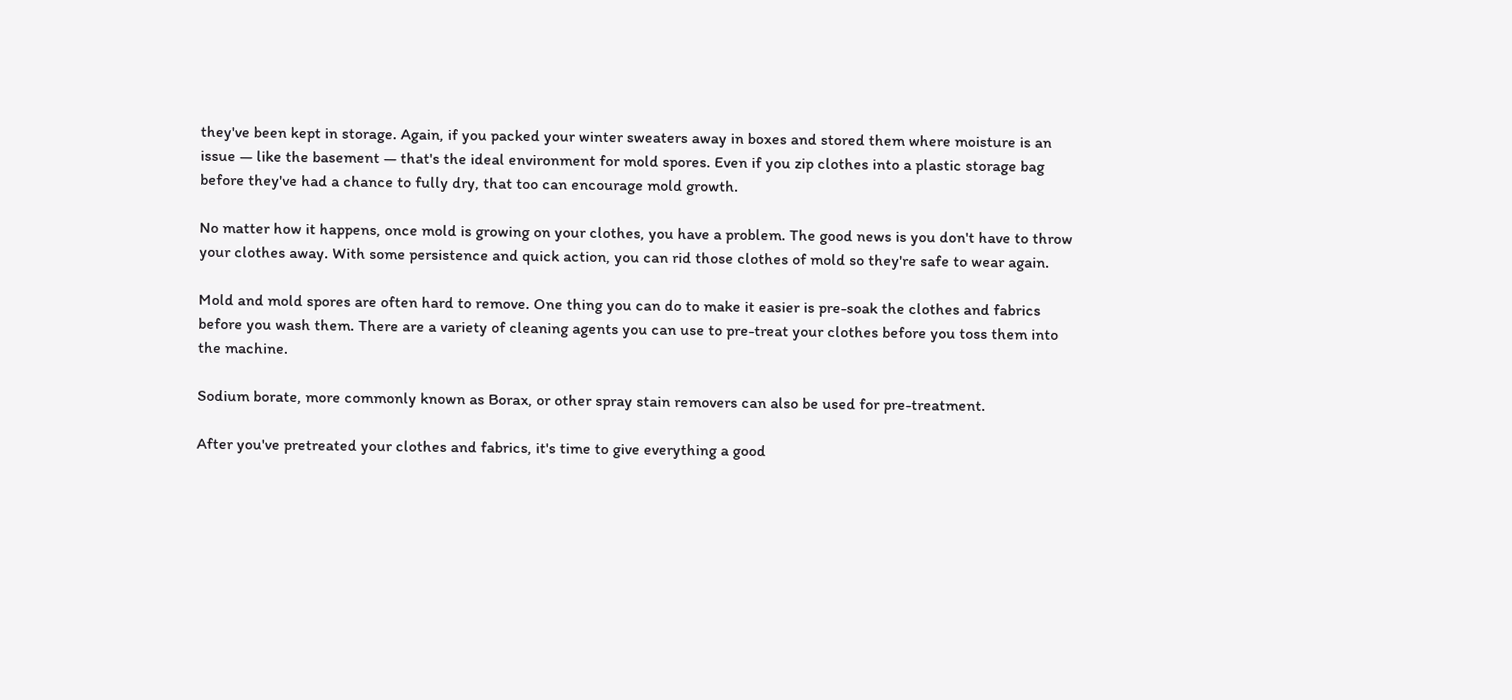they've been kept in storage. Again, if you packed your winter sweaters away in boxes and stored them where moisture is an issue — like the basement — that's the ideal environment for mold spores. Even if you zip clothes into a plastic storage bag before they've had a chance to fully dry, that too can encourage mold growth.

No matter how it happens, once mold is growing on your clothes, you have a problem. The good news is you don't have to throw your clothes away. With some persistence and quick action, you can rid those clothes of mold so they're safe to wear again.

Mold and mold spores are often hard to remove. One thing you can do to make it easier is pre-soak the clothes and fabrics before you wash them. There are a variety of cleaning agents you can use to pre-treat your clothes before you toss them into the machine.

Sodium borate, more commonly known as Borax, or other spray stain removers can also be used for pre-treatment.

After you've pretreated your clothes and fabrics, it's time to give everything a good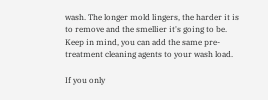wash. The longer mold lingers, the harder it is to remove and the smellier it's going to be. Keep in mind, you can add the same pre-treatment cleaning agents to your wash load.

If you only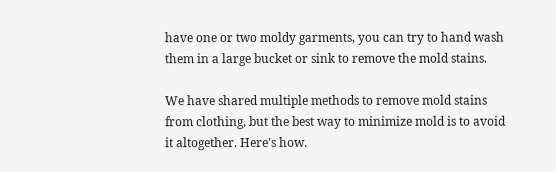have one or two moldy garments, you can try to hand wash them in a large bucket or sink to remove the mold stains.

We have shared multiple methods to remove mold stains from clothing, but the best way to minimize mold is to avoid it altogether. Here's how.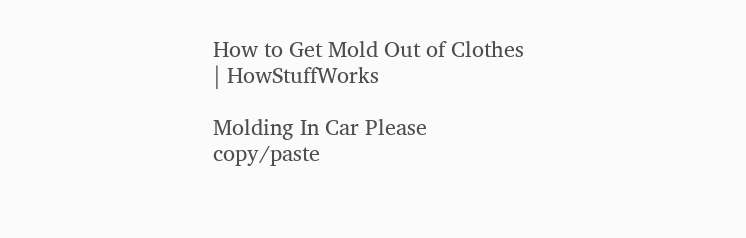How to Get Mold Out of Clothes | HowStuffWorks

Molding In Car Please copy/paste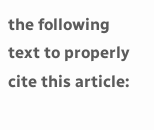the following text to properly cite this article: